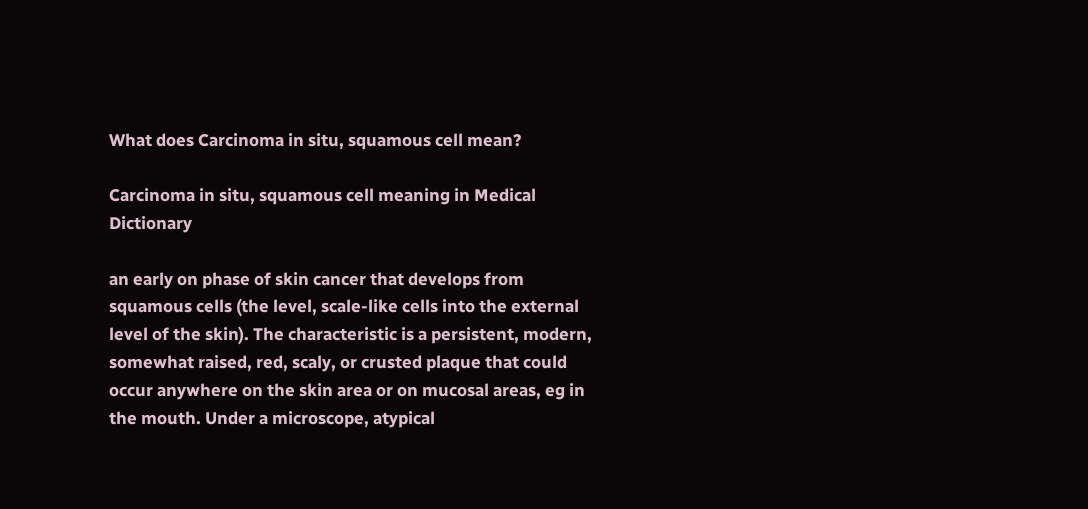What does Carcinoma in situ, squamous cell mean?

Carcinoma in situ, squamous cell meaning in Medical Dictionary

an early on phase of skin cancer that develops from squamous cells (the level, scale-like cells into the external level of the skin). The characteristic is a persistent, modern, somewhat raised, red, scaly, or crusted plaque that could occur anywhere on the skin area or on mucosal areas, eg in the mouth. Under a microscope, atypical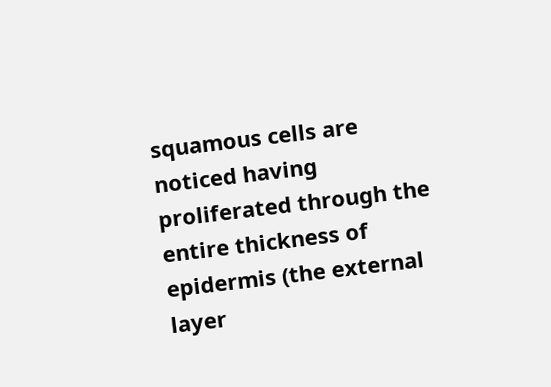squamous cells are noticed having proliferated through the entire thickness of epidermis (the external layer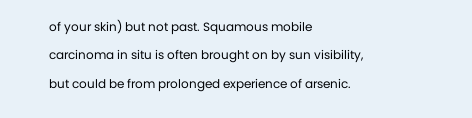of your skin) but not past. Squamous mobile carcinoma in situ is often brought on by sun visibility, but could be from prolonged experience of arsenic.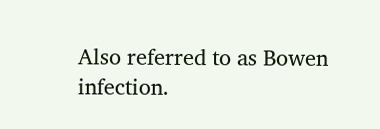Also referred to as Bowen infection.